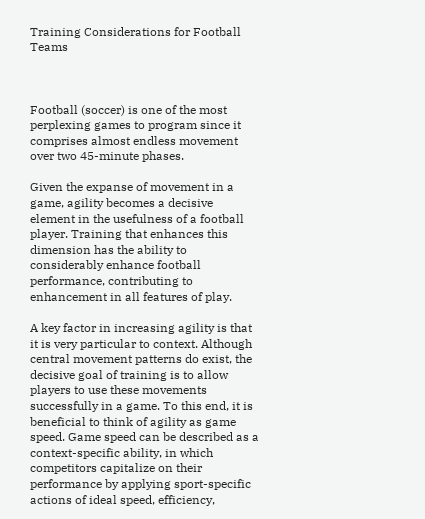Training Considerations for Football Teams



Football (soccer) is one of the most perplexing games to program since it comprises almost endless movement over two 45-minute phases.

Given the expanse of movement in a game, agility becomes a decisive element in the usefulness of a football player. Training that enhances this dimension has the ability to considerably enhance football performance, contributing to enhancement in all features of play.

A key factor in increasing agility is that it is very particular to context. Although central movement patterns do exist, the decisive goal of training is to allow players to use these movements successfully in a game. To this end, it is beneficial to think of agility as game speed. Game speed can be described as a context-specific ability, in which competitors capitalize on their performance by applying sport-specific actions of ideal speed, efficiency,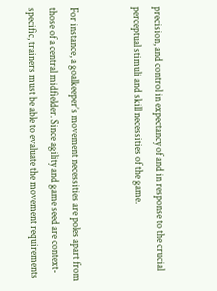precision, and control in expectancy of and in response to the crucial perceptual stimuli and skill necessities of the game.


For instance, a goalkeeper’s movement necessities are poles apart from those of a central midfielder. Since agility and game seed are context-specific, trainers must be able to evaluate the movement requirements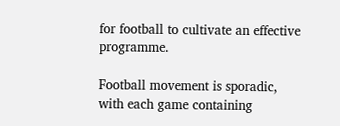for football to cultivate an effective programme.

Football movement is sporadic, with each game containing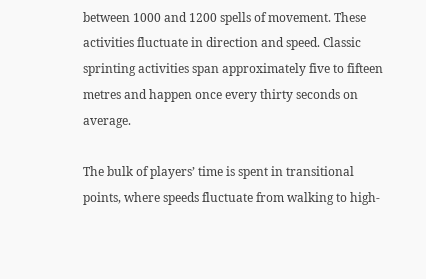between 1000 and 1200 spells of movement. These activities fluctuate in direction and speed. Classic sprinting activities span approximately five to fifteen metres and happen once every thirty seconds on average.

The bulk of players’ time is spent in transitional points, where speeds fluctuate from walking to high-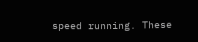speed running. These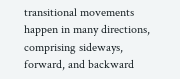transitional movements happen in many directions, comprising sideways, forward, and backward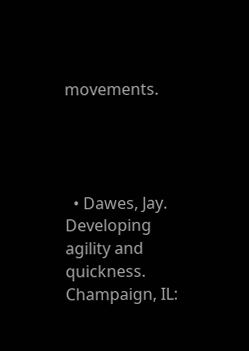movements.




  • Dawes, Jay. Developing agility and quickness. Champaign, IL: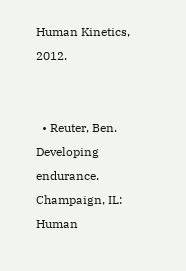Human Kinetics, 2012.


  • Reuter, Ben. Developing endurance. Champaign, IL: Human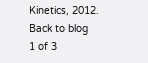Kinetics, 2012.
Back to blog
1 of 3